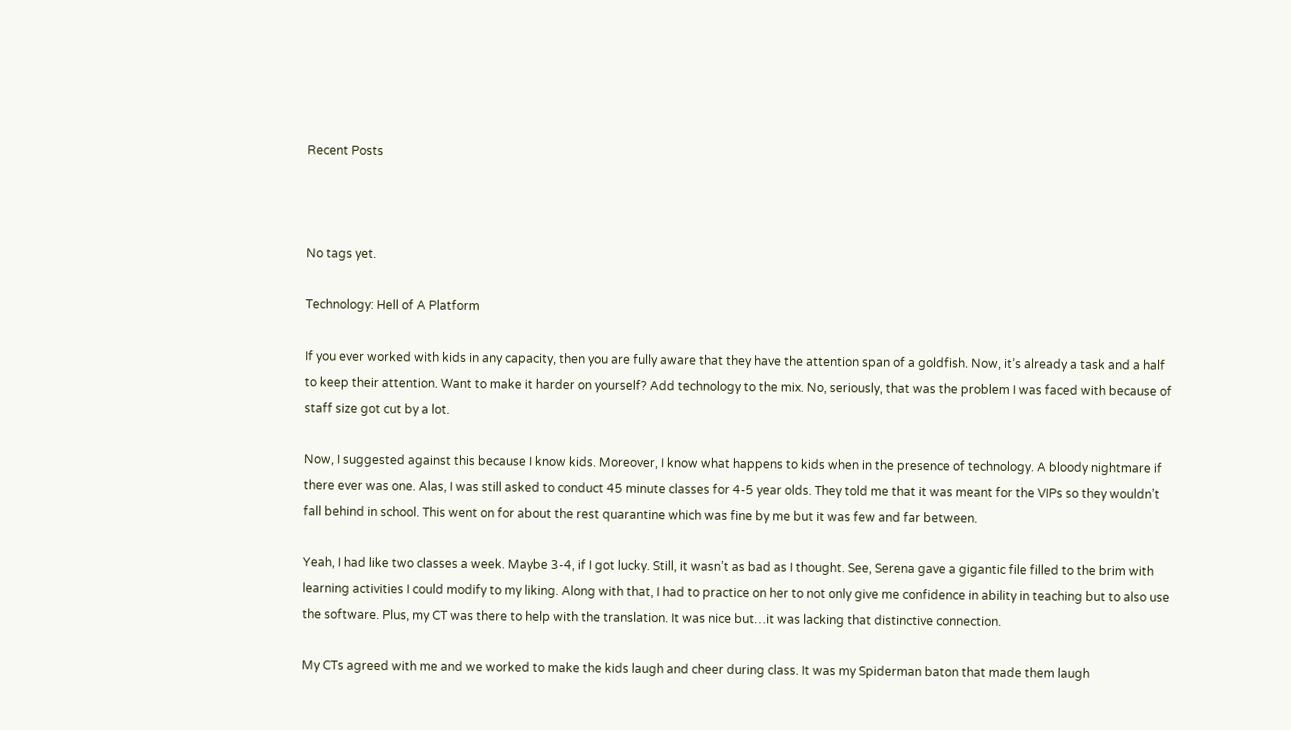Recent Posts



No tags yet.

Technology: Hell of A Platform

If you ever worked with kids in any capacity, then you are fully aware that they have the attention span of a goldfish. Now, it’s already a task and a half to keep their attention. Want to make it harder on yourself? Add technology to the mix. No, seriously, that was the problem I was faced with because of staff size got cut by a lot.

Now, I suggested against this because I know kids. Moreover, I know what happens to kids when in the presence of technology. A bloody nightmare if there ever was one. Alas, I was still asked to conduct 45 minute classes for 4-5 year olds. They told me that it was meant for the VIPs so they wouldn’t fall behind in school. This went on for about the rest quarantine which was fine by me but it was few and far between.

Yeah, I had like two classes a week. Maybe 3-4, if I got lucky. Still, it wasn’t as bad as I thought. See, Serena gave a gigantic file filled to the brim with learning activities I could modify to my liking. Along with that, I had to practice on her to not only give me confidence in ability in teaching but to also use the software. Plus, my CT was there to help with the translation. It was nice but…it was lacking that distinctive connection.

My CTs agreed with me and we worked to make the kids laugh and cheer during class. It was my Spiderman baton that made them laugh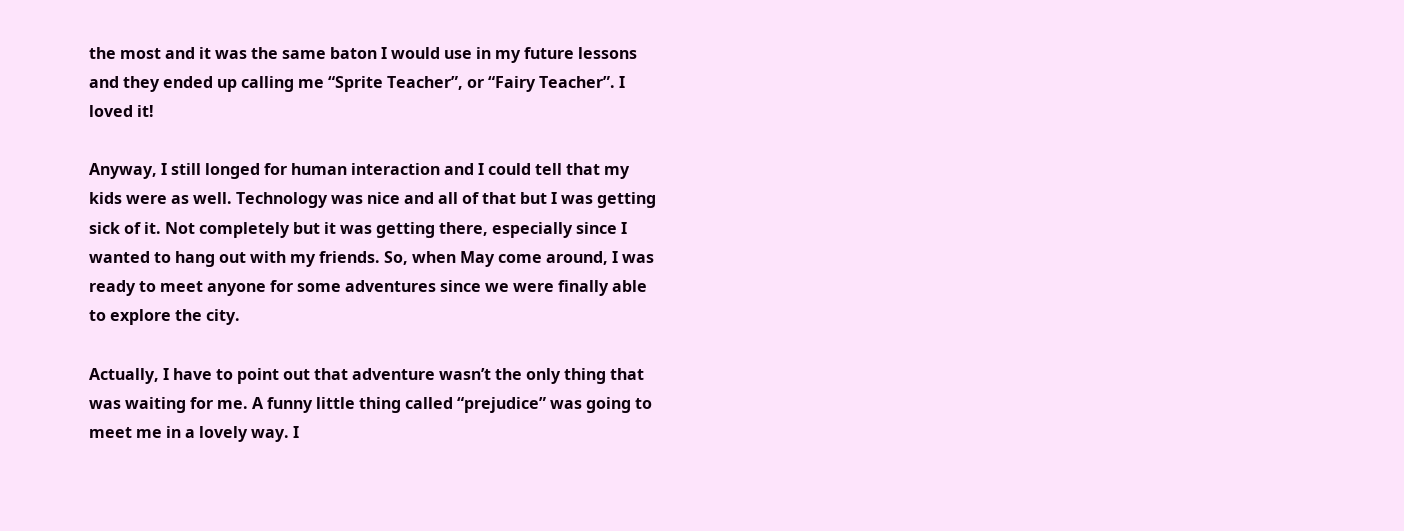the most and it was the same baton I would use in my future lessons and they ended up calling me “Sprite Teacher”, or “Fairy Teacher”. I loved it!

Anyway, I still longed for human interaction and I could tell that my kids were as well. Technology was nice and all of that but I was getting sick of it. Not completely but it was getting there, especially since I wanted to hang out with my friends. So, when May come around, I was ready to meet anyone for some adventures since we were finally able to explore the city.

Actually, I have to point out that adventure wasn’t the only thing that was waiting for me. A funny little thing called “prejudice” was going to meet me in a lovely way. I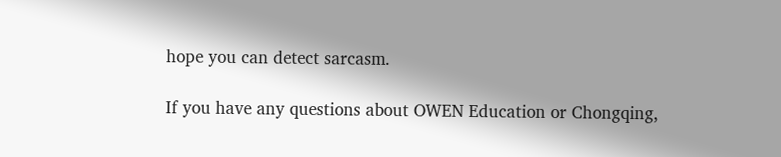hope you can detect sarcasm.

If you have any questions about OWEN Education or Chongqing,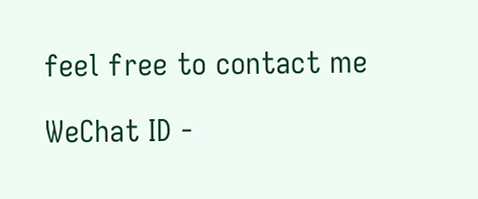feel free to contact me

WeChat ID -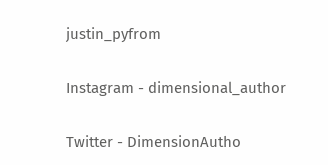justin_pyfrom

Instagram - dimensional_author

Twitter - DimensionAutho